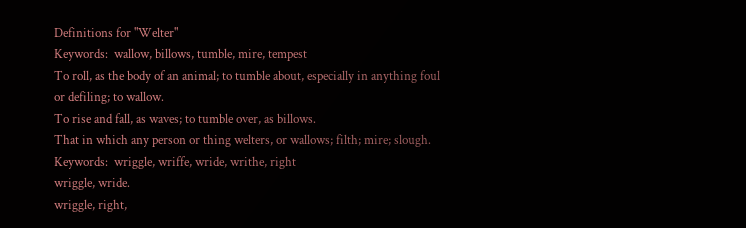Definitions for "Welter"
Keywords:  wallow, billows, tumble, mire, tempest
To roll, as the body of an animal; to tumble about, especially in anything foul or defiling; to wallow.
To rise and fall, as waves; to tumble over, as billows.
That in which any person or thing welters, or wallows; filth; mire; slough.
Keywords:  wriggle, wriffe, wride, writhe, right
wriggle, wride.
wriggle, right,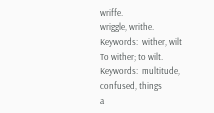wriffe.
wriggle, writhe.
Keywords:  wither, wilt
To wither; to wilt.
Keywords:  multitude, confused, things
a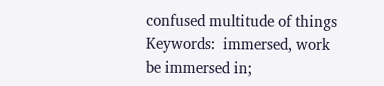confused multitude of things
Keywords:  immersed, work
be immersed in;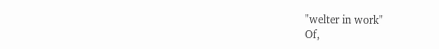"welter in work"
Of,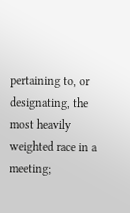pertaining to, or designating, the most heavily weighted race in a meeting;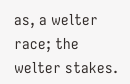as, a welter race; the welter stakes.